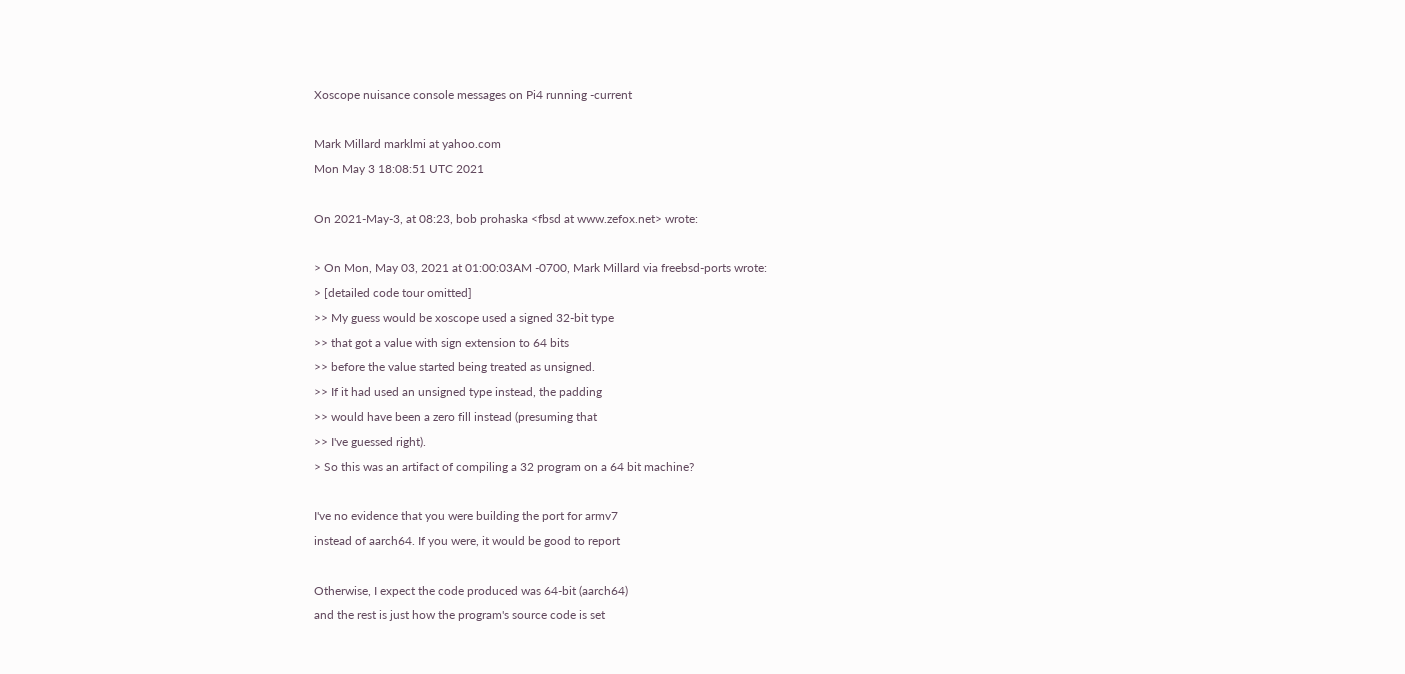Xoscope nuisance console messages on Pi4 running -current

Mark Millard marklmi at yahoo.com
Mon May 3 18:08:51 UTC 2021

On 2021-May-3, at 08:23, bob prohaska <fbsd at www.zefox.net> wrote:

> On Mon, May 03, 2021 at 01:00:03AM -0700, Mark Millard via freebsd-ports wrote:
> [detailed code tour omitted]
>> My guess would be xoscope used a signed 32-bit type
>> that got a value with sign extension to 64 bits
>> before the value started being treated as unsigned.
>> If it had used an unsigned type instead, the padding
>> would have been a zero fill instead (presuming that
>> I've guessed right).
> So this was an artifact of compiling a 32 program on a 64 bit machine?

I've no evidence that you were building the port for armv7
instead of aarch64. If you were, it would be good to report

Otherwise, I expect the code produced was 64-bit (aarch64)
and the rest is just how the program's source code is set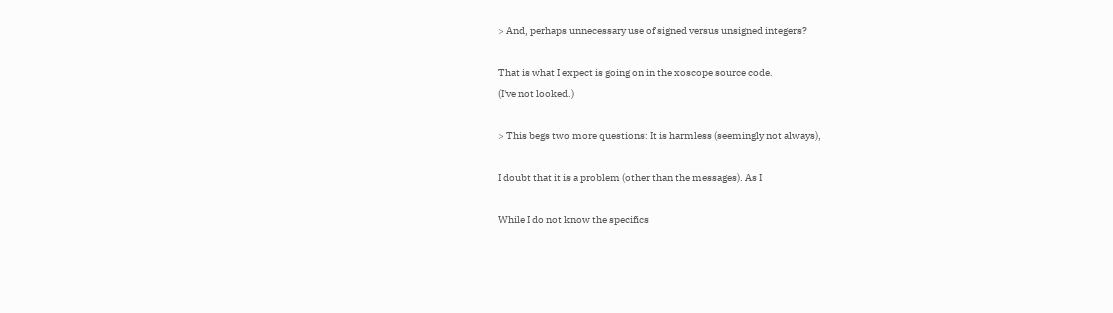> And, perhaps unnecessary use of signed versus unsigned integers?

That is what I expect is going on in the xoscope source code.
(I've not looked.)

> This begs two more questions: It is harmless (seemingly not always),

I doubt that it is a problem (other than the messages). As I

While I do not know the specifics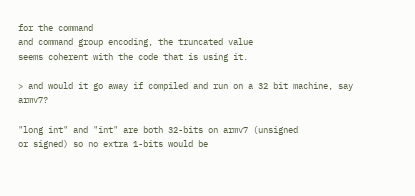for the command
and command group encoding, the truncated value
seems coherent with the code that is using it.

> and would it go away if compiled and run on a 32 bit machine, say armv7?

"long int" and "int" are both 32-bits on armv7 (unsigned
or signed) so no extra 1-bits would be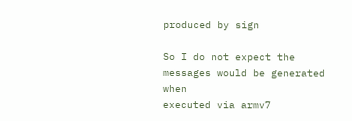produced by sign

So I do not expect the messages would be generated when
executed via armv7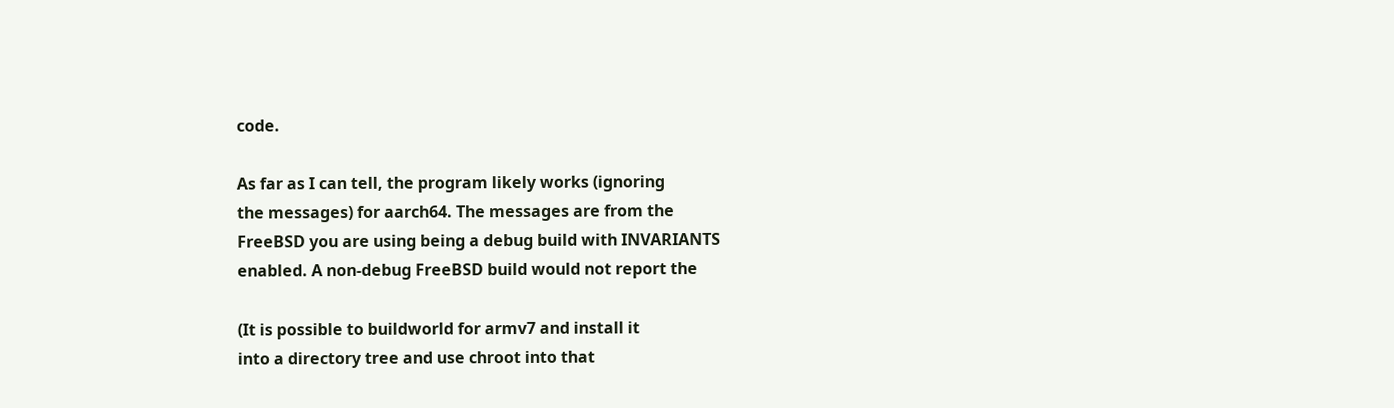code.

As far as I can tell, the program likely works (ignoring
the messages) for aarch64. The messages are from the
FreeBSD you are using being a debug build with INVARIANTS
enabled. A non-debug FreeBSD build would not report the

(It is possible to buildworld for armv7 and install it
into a directory tree and use chroot into that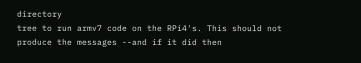directory
tree to run armv7 code on the RPi4's. This should not
produce the messages --and if it did then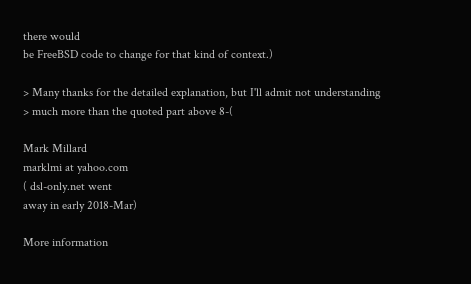there would
be FreeBSD code to change for that kind of context.)

> Many thanks for the detailed explanation, but I'll admit not understanding
> much more than the quoted part above 8-(

Mark Millard
marklmi at yahoo.com
( dsl-only.net went
away in early 2018-Mar)

More information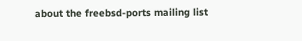about the freebsd-ports mailing list